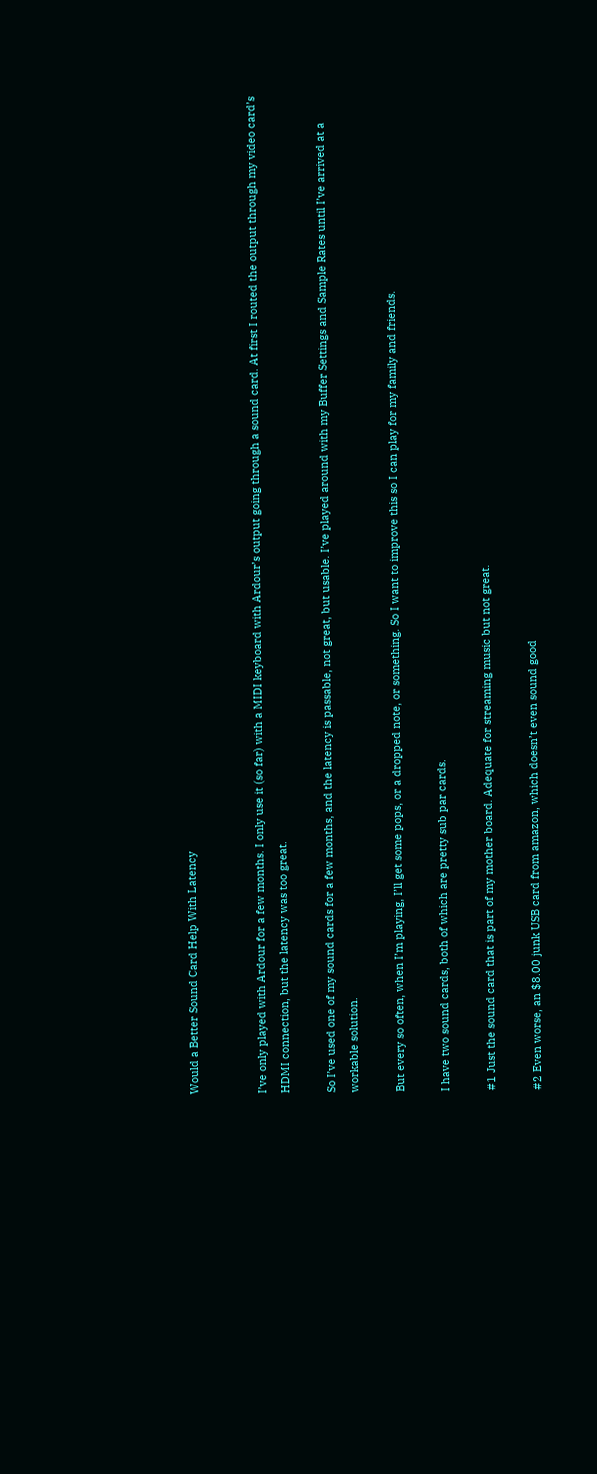Would a Better Sound Card Help With Latency


I’ve only played with Ardour for a few months. I only use it (so far) with a MIDI keyboard with Ardour’s output going through a sound card. At first I routed the output through my video card’s HDMI connection, but the latency was too great.

So I’ve used one of my sound cards for a few months, and the latency is passable, not great, but usable. I’ve played around with my Buffer Settings and Sample Rates until I’ve arrived at a workable solution.

But every so often, when I’m playing, I’ll get some pops, or a dropped note, or something. So I want to improve this so I can play for my family and friends.

I have two sound cards, both of which are pretty sub par cards.

#1 Just the sound card that is part of my mother board. Adequate for streaming music but not great.

#2 Even worse, an $8.00 junk USB card from amazon, which doesn’t even sound good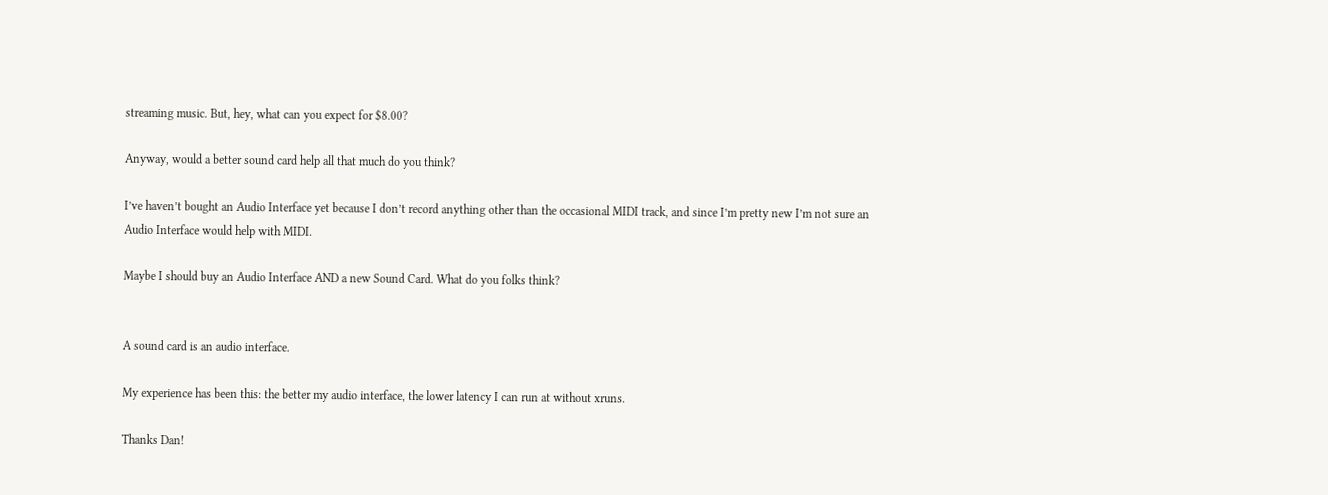streaming music. But, hey, what can you expect for $8.00?

Anyway, would a better sound card help all that much do you think?

I’ve haven’t bought an Audio Interface yet because I don’t record anything other than the occasional MIDI track, and since I’m pretty new I’m not sure an Audio Interface would help with MIDI.

Maybe I should buy an Audio Interface AND a new Sound Card. What do you folks think?


A sound card is an audio interface.

My experience has been this: the better my audio interface, the lower latency I can run at without xruns.

Thanks Dan!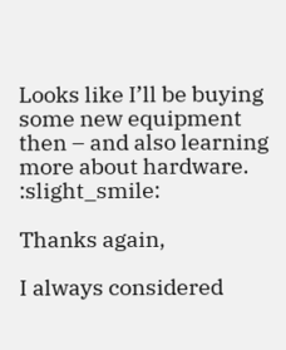Looks like I’ll be buying some new equipment then – and also learning more about hardware. :slight_smile:

Thanks again,

I always considered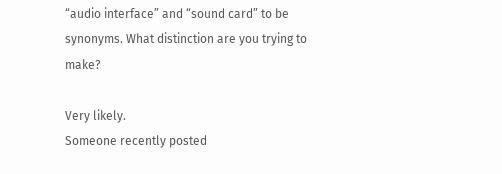“audio interface” and “sound card” to be synonyms. What distinction are you trying to make?

Very likely.
Someone recently posted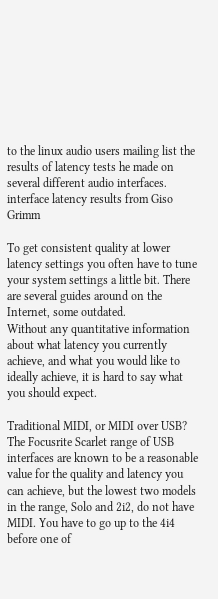to the linux audio users mailing list the results of latency tests he made on several different audio interfaces.
interface latency results from Giso Grimm

To get consistent quality at lower latency settings you often have to tune your system settings a little bit. There are several guides around on the Internet, some outdated.
Without any quantitative information about what latency you currently achieve, and what you would like to ideally achieve, it is hard to say what you should expect.

Traditional MIDI, or MIDI over USB? The Focusrite Scarlet range of USB interfaces are known to be a reasonable value for the quality and latency you can achieve, but the lowest two models in the range, Solo and 2i2, do not have MIDI. You have to go up to the 4i4 before one of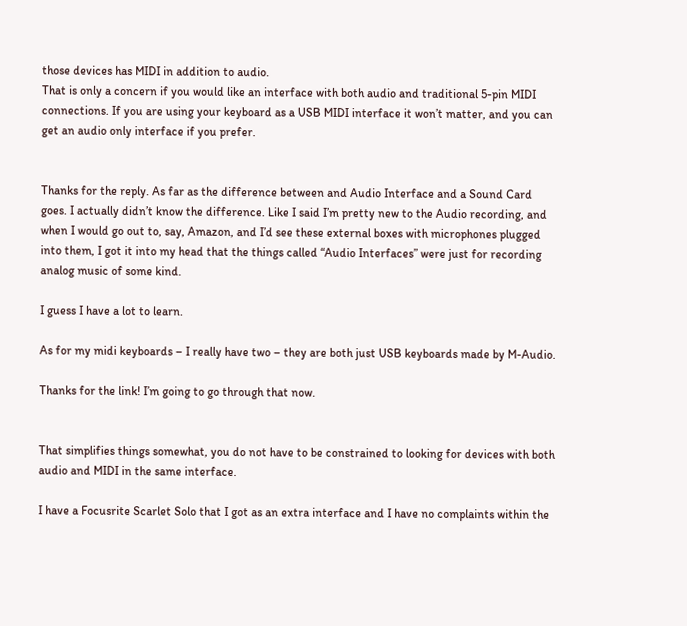those devices has MIDI in addition to audio.
That is only a concern if you would like an interface with both audio and traditional 5-pin MIDI connections. If you are using your keyboard as a USB MIDI interface it won’t matter, and you can get an audio only interface if you prefer.


Thanks for the reply. As far as the difference between and Audio Interface and a Sound Card goes. I actually didn’t know the difference. Like I said I’m pretty new to the Audio recording, and when I would go out to, say, Amazon, and I’d see these external boxes with microphones plugged into them, I got it into my head that the things called “Audio Interfaces” were just for recording analog music of some kind.

I guess I have a lot to learn.

As for my midi keyboards – I really have two – they are both just USB keyboards made by M-Audio.

Thanks for the link! I’m going to go through that now.


That simplifies things somewhat, you do not have to be constrained to looking for devices with both audio and MIDI in the same interface.

I have a Focusrite Scarlet Solo that I got as an extra interface and I have no complaints within the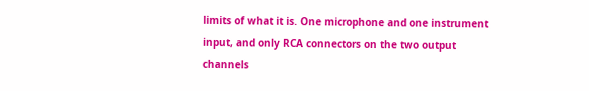limits of what it is. One microphone and one instrument input, and only RCA connectors on the two output channels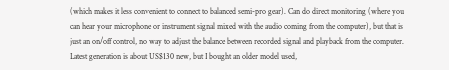(which makes it less convenient to connect to balanced semi-pro gear). Can do direct monitoring (where you can hear your microphone or instrument signal mixed with the audio coming from the computer), but that is just an on/off control, no way to adjust the balance between recorded signal and playback from the computer. Latest generation is about US$130 new, but I bought an older model used,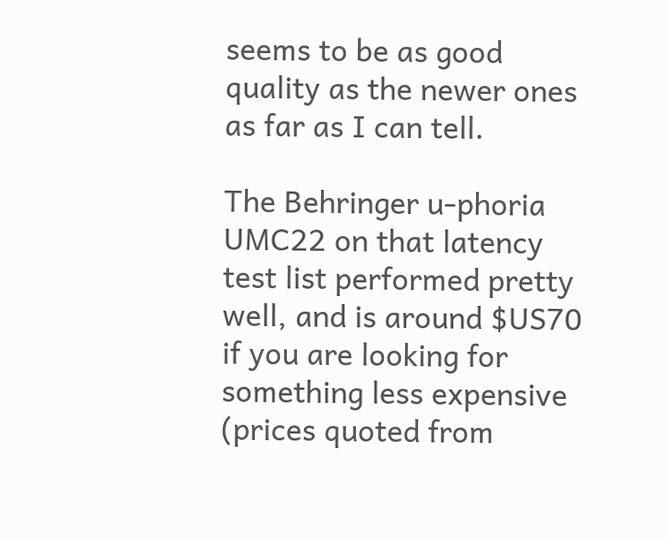seems to be as good quality as the newer ones as far as I can tell.

The Behringer u-phoria UMC22 on that latency test list performed pretty well, and is around $US70 if you are looking for something less expensive (prices quoted from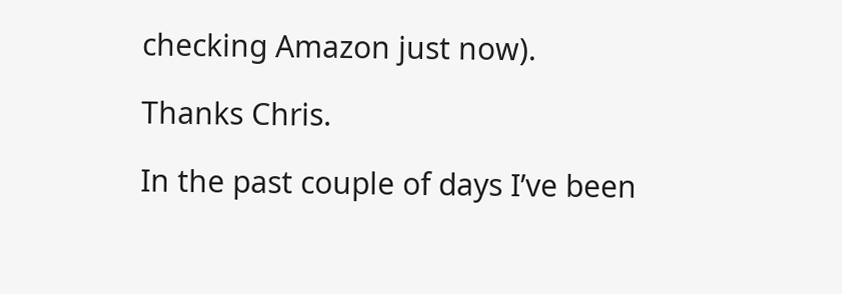checking Amazon just now).

Thanks Chris.

In the past couple of days I’ve been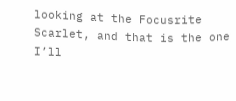looking at the Focusrite Scarlet, and that is the one I’ll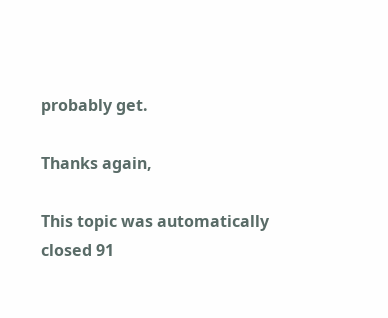probably get.

Thanks again,

This topic was automatically closed 91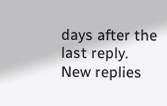days after the last reply. New replies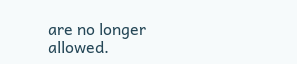are no longer allowed.